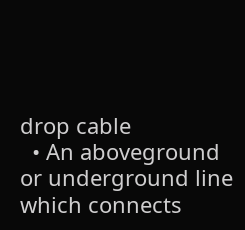drop cable
  • An aboveground or underground line which connects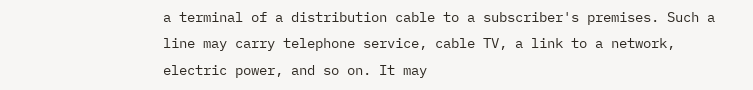a terminal of a distribution cable to a subscriber's premises. Such a line may carry telephone service, cable TV, a link to a network, electric power, and so on. It may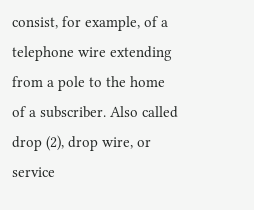consist, for example, of a telephone wire extending from a pole to the home of a subscriber. Also called drop (2), drop wire, or service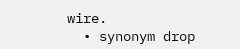wire.
  • synonym drop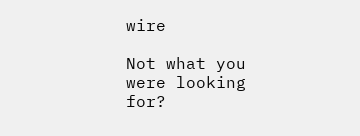wire

Not what you were looking for?